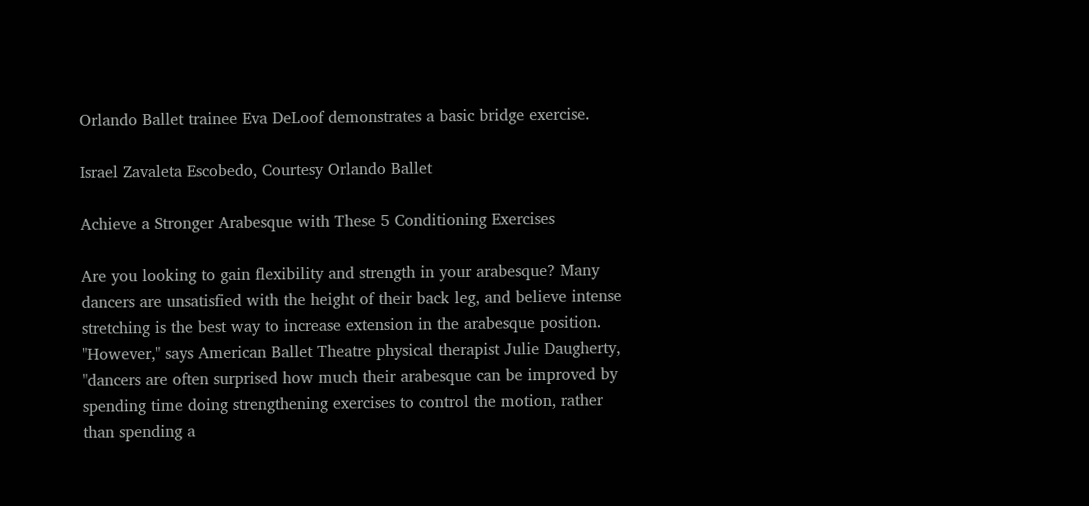Orlando Ballet trainee Eva DeLoof demonstrates a basic bridge exercise.

Israel Zavaleta Escobedo, Courtesy Orlando Ballet

Achieve a Stronger Arabesque with These 5 Conditioning Exercises

Are you looking to gain flexibility and strength in your arabesque? Many dancers are unsatisfied with the height of their back leg, and believe intense stretching is the best way to increase extension in the arabesque position. "However," says American Ballet Theatre physical therapist Julie Daugherty, "dancers are often surprised how much their arabesque can be improved by spending time doing strengthening exercises to control the motion, rather than spending a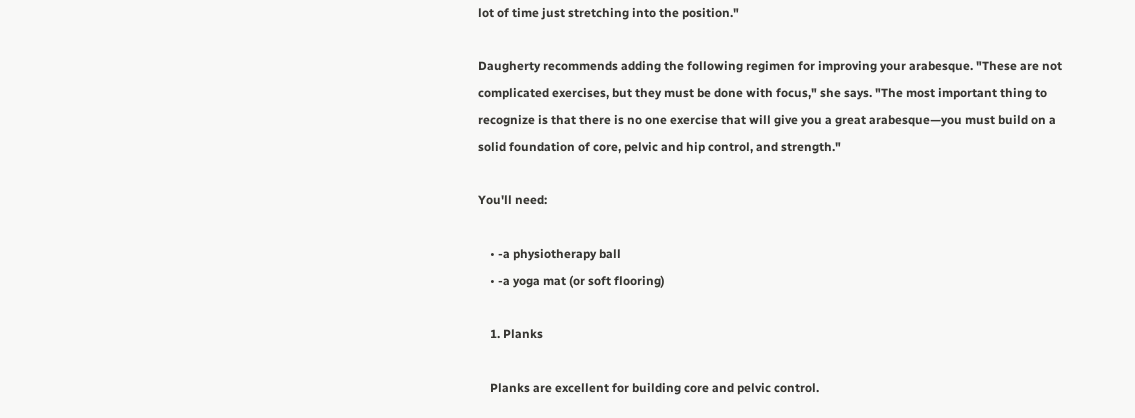lot of time just stretching into the position."

Daugherty recommends adding the following regimen for improving your arabesque. "These are not complicated exercises, but they must be done with focus," she says. "The most important thing to recognize is that there is no one exercise that will give you a great arabesque—you must build on a solid foundation of core, pelvic and hip control, and strength."

You'll need:

    • -a physiotherapy ball
    • -a yoga mat (or soft flooring)

    1. Planks

    Planks are excellent for building core and pelvic control.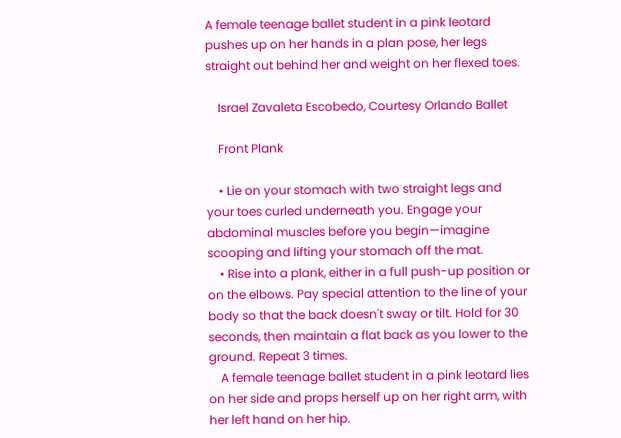A female teenage ballet student in a pink leotard pushes up on her hands in a plan pose, her legs straight out behind her and weight on her flexed toes.

    Israel Zavaleta Escobedo, Courtesy Orlando Ballet

    Front Plank

    • Lie on your stomach with two straight legs and your toes curled underneath you. Engage your abdominal muscles before you begin—imagine scooping and lifting your stomach off the mat.
    • Rise into a plank, either in a full push-up position or on the elbows. Pay special attention to the line of your body so that the back doesn't sway or tilt. Hold for 30 seconds, then maintain a flat back as you lower to the ground. Repeat 3 times.
    A female teenage ballet student in a pink leotard lies on her side and props herself up on her right arm, with her left hand on her hip.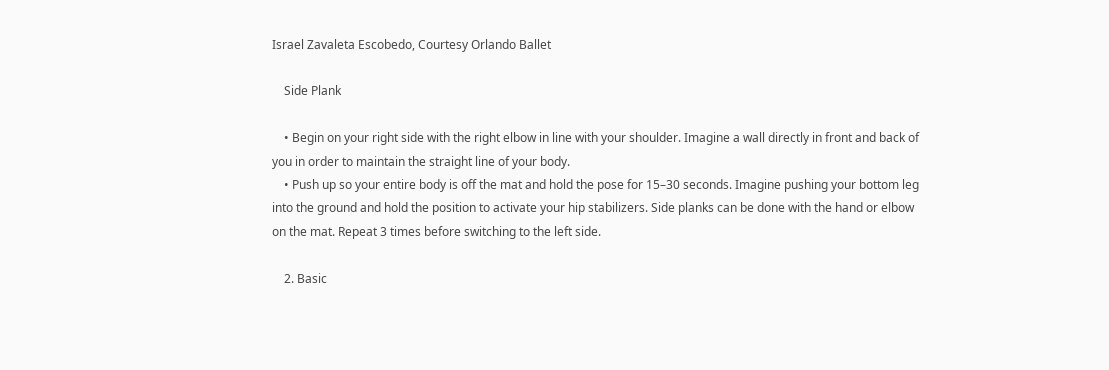Israel Zavaleta Escobedo, Courtesy Orlando Ballet

    Side Plank

    • Begin on your right side with the right elbow in line with your shoulder. Imagine a wall directly in front and back of you in order to maintain the straight line of your body.
    • Push up so your entire body is off the mat and hold the pose for 15–30 seconds. Imagine pushing your bottom leg into the ground and hold the position to activate your hip stabilizers. Side planks can be done with the hand or elbow on the mat. Repeat 3 times before switching to the left side.

    2. Basic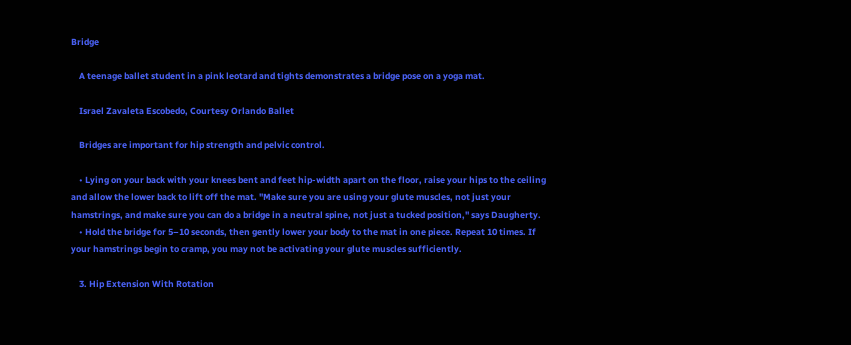Bridge

    A teenage ballet student in a pink leotard and tights demonstrates a bridge pose on a yoga mat.

    Israel Zavaleta Escobedo, Courtesy Orlando Ballet

    Bridges are important for hip strength and pelvic control.

    • Lying on your back with your knees bent and feet hip-width apart on the floor, raise your hips to the ceiling and allow the lower back to lift off the mat. "Make sure you are using your glute muscles, not just your hamstrings, and make sure you can do a bridge in a neutral spine, not just a tucked position," says Daugherty.
    • Hold the bridge for 5–10 seconds, then gently lower your body to the mat in one piece. Repeat 10 times. If your hamstrings begin to cramp, you may not be activating your glute muscles sufficiently.

    3. Hip Extension With Rotation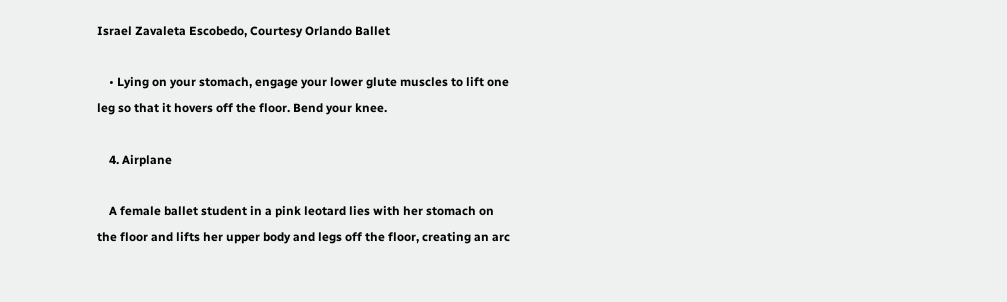Israel Zavaleta Escobedo, Courtesy Orlando Ballet

    • Lying on your stomach, engage your lower glute muscles to lift one leg so that it hovers off the floor. Bend your knee.

    4. Airplane

    A female ballet student in a pink leotard lies with her stomach on the floor and lifts her upper body and legs off the floor, creating an arc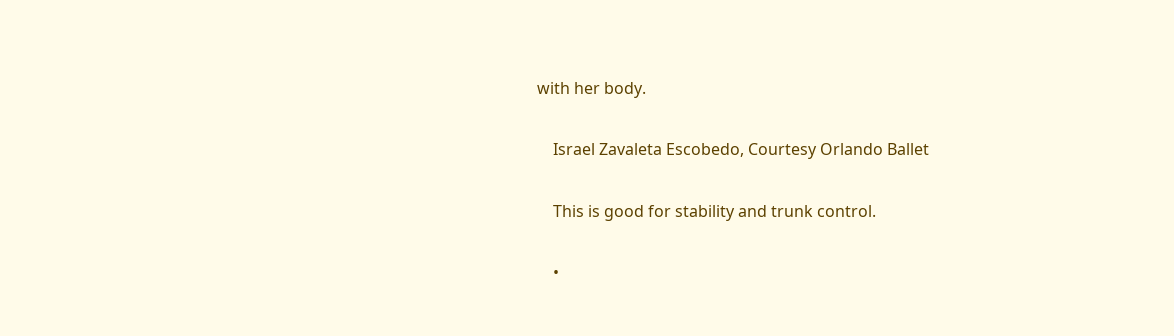with her body.

    Israel Zavaleta Escobedo, Courtesy Orlando Ballet

    This is good for stability and trunk control.

    •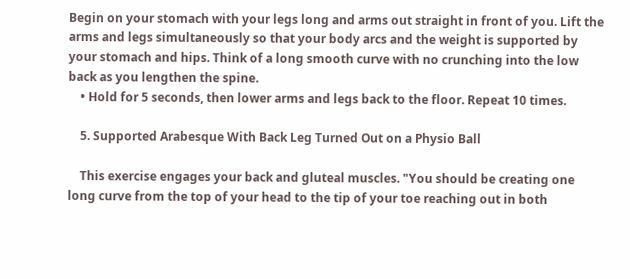Begin on your stomach with your legs long and arms out straight in front of you. Lift the arms and legs simultaneously so that your body arcs and the weight is supported by your stomach and hips. Think of a long smooth curve with no crunching into the low back as you lengthen the spine.
    • Hold for 5 seconds, then lower arms and legs back to the floor. Repeat 10 times.

    5. Supported Arabesque With Back Leg Turned Out on a Physio Ball

    This exercise engages your back and gluteal muscles. "You should be creating one long curve from the top of your head to the tip of your toe reaching out in both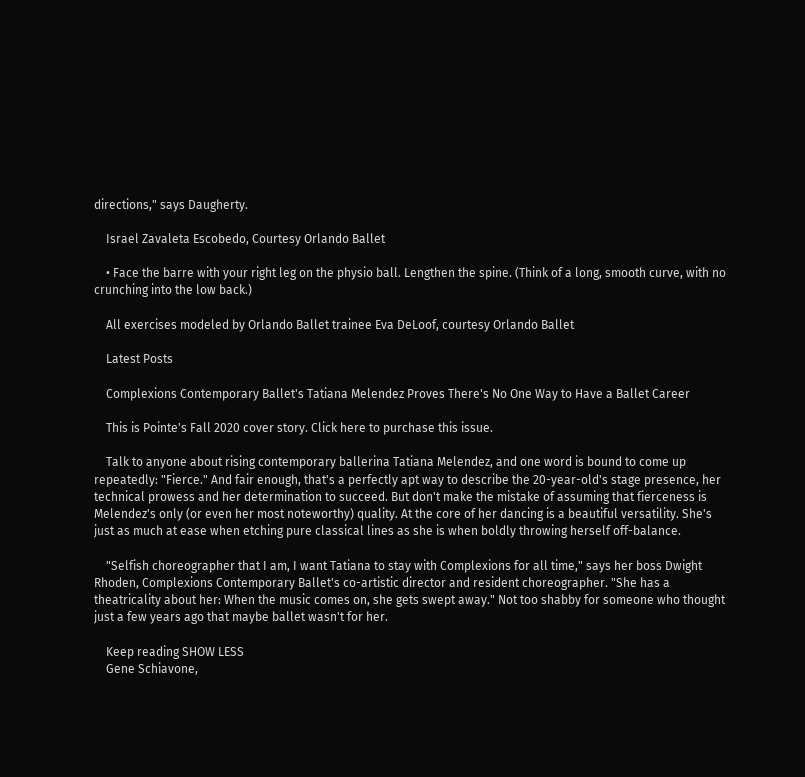directions," says Daugherty.

    Israel Zavaleta Escobedo, Courtesy Orlando Ballet

    • Face the barre with your right leg on the physio ball. Lengthen the spine. (Think of a long, smooth curve, with no crunching into the low back.)

    All exercises modeled by Orlando Ballet trainee Eva DeLoof, courtesy Orlando Ballet

    Latest Posts

    Complexions Contemporary Ballet's Tatiana Melendez Proves There's No One Way to Have a Ballet Career

    This is Pointe's Fall 2020 cover story. Click here to purchase this issue.

    Talk to anyone about rising contemporary ballerina Tatiana Melendez, and one word is bound to come up repeatedly: "Fierce." And fair enough, that's a perfectly apt way to describe the 20-year-old's stage presence, her technical prowess and her determination to succeed. But don't make the mistake of assuming that fierceness is Melendez's only (or even her most noteworthy) quality. At the core of her dancing is a beautiful versatility. She's just as much at ease when etching pure classical lines as she is when boldly throwing herself off-balance.

    "Selfish choreographer that I am, I want Tatiana to stay with Complexions for all time," says her boss Dwight Rhoden, Complexions Contemporary Ballet's co-artistic director and resident choreographer. "She has a theatricality about her: When the music comes on, she gets swept away." Not too shabby for someone who thought just a few years ago that maybe ballet wasn't for her.

    Keep reading SHOW LESS
    Gene Schiavone,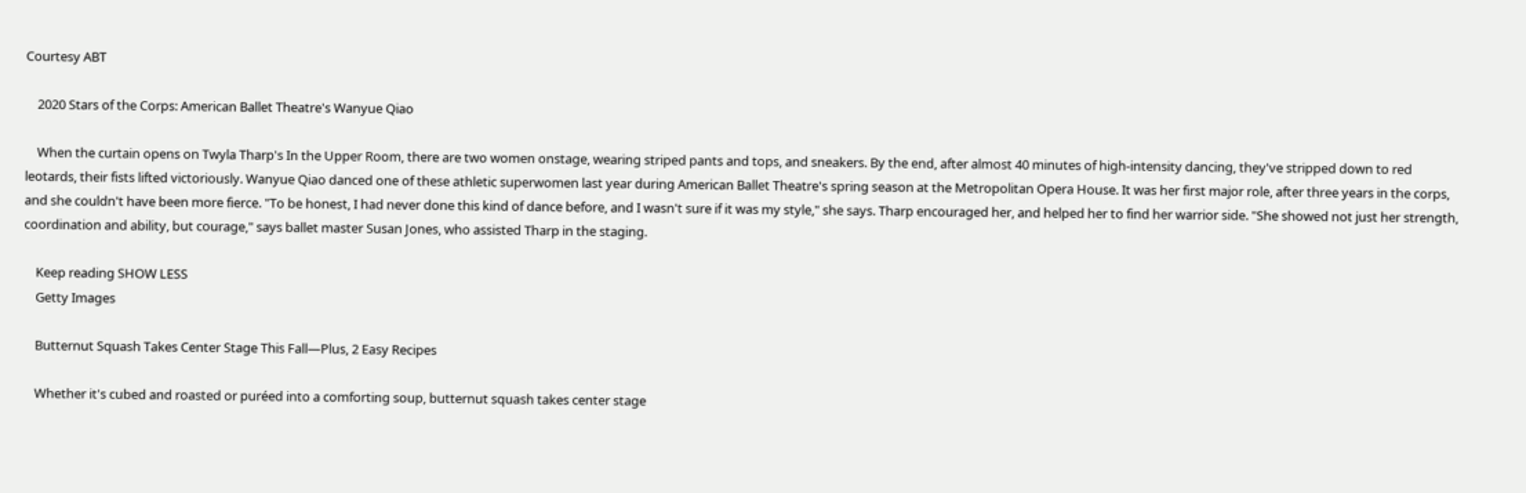Courtesy ABT

    2020 Stars of the Corps: American Ballet Theatre's Wanyue Qiao

    When the curtain opens on Twyla Tharp's In the Upper Room, there are two women onstage, wearing striped pants and tops, and sneakers. By the end, after almost 40 minutes of high-intensity dancing, they've stripped down to red leotards, their fists lifted victoriously. Wanyue Qiao danced one of these athletic superwomen last year during American Ballet Theatre's spring season at the Metropolitan Opera House. It was her first major role, after three years in the corps, and she couldn't have been more fierce. "To be honest, I had never done this kind of dance before, and I wasn't sure if it was my style," she says. Tharp encouraged her, and helped her to find her warrior side. "She showed not just her strength, coordination and ability, but courage," says ballet master Susan Jones, who assisted Tharp in the staging.

    Keep reading SHOW LESS
    Getty Images

    Butternut Squash Takes Center Stage This Fall—Plus, 2 Easy Recipes

    Whether it's cubed and roasted or puréed into a comforting soup, butternut squash takes center stage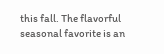this fall. The flavorful seasonal favorite is an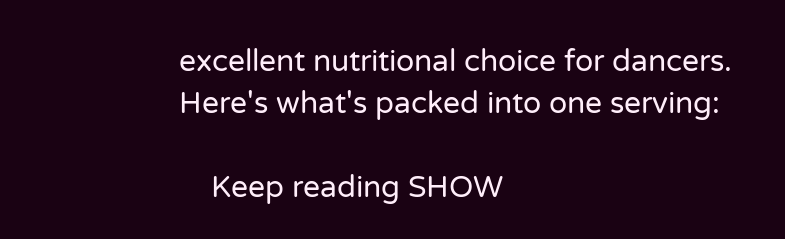excellent nutritional choice for dancers. Here's what's packed into one serving:

    Keep reading SHOW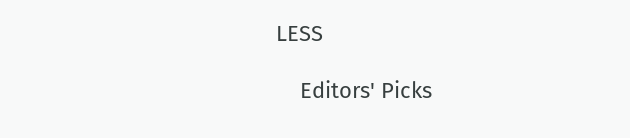LESS

    Editors' Picks